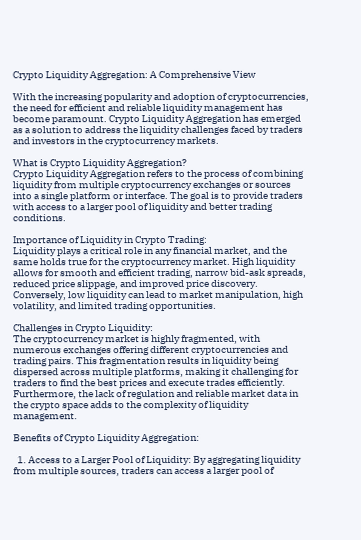Crypto Liquidity Aggregation: A Comprehensive View

With the increasing popularity and adoption of cryptocurrencies, the need for efficient and reliable liquidity management has become paramount. Crypto Liquidity Aggregation has emerged as a solution to address the liquidity challenges faced by traders and investors in the cryptocurrency markets.

What is Crypto Liquidity Aggregation?
Crypto Liquidity Aggregation refers to the process of combining liquidity from multiple cryptocurrency exchanges or sources into a single platform or interface. The goal is to provide traders with access to a larger pool of liquidity and better trading conditions.

Importance of Liquidity in Crypto Trading:
Liquidity plays a critical role in any financial market, and the same holds true for the cryptocurrency market. High liquidity allows for smooth and efficient trading, narrow bid-ask spreads, reduced price slippage, and improved price discovery. Conversely, low liquidity can lead to market manipulation, high volatility, and limited trading opportunities.

Challenges in Crypto Liquidity:
The cryptocurrency market is highly fragmented, with numerous exchanges offering different cryptocurrencies and trading pairs. This fragmentation results in liquidity being dispersed across multiple platforms, making it challenging for traders to find the best prices and execute trades efficiently. Furthermore, the lack of regulation and reliable market data in the crypto space adds to the complexity of liquidity management.

Benefits of Crypto Liquidity Aggregation:

  1. Access to a Larger Pool of Liquidity: By aggregating liquidity from multiple sources, traders can access a larger pool of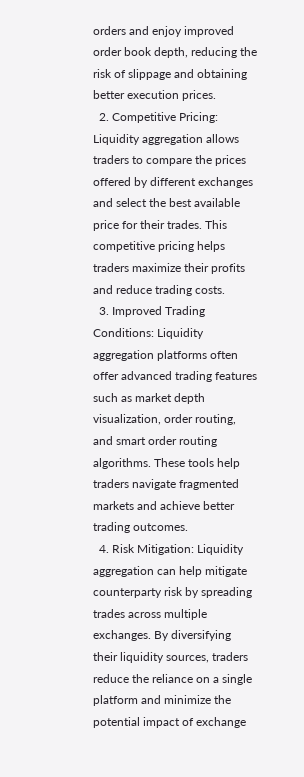orders and enjoy improved order book depth, reducing the risk of slippage and obtaining better execution prices.
  2. Competitive Pricing: Liquidity aggregation allows traders to compare the prices offered by different exchanges and select the best available price for their trades. This competitive pricing helps traders maximize their profits and reduce trading costs.
  3. Improved Trading Conditions: Liquidity aggregation platforms often offer advanced trading features such as market depth visualization, order routing, and smart order routing algorithms. These tools help traders navigate fragmented markets and achieve better trading outcomes.
  4. Risk Mitigation: Liquidity aggregation can help mitigate counterparty risk by spreading trades across multiple exchanges. By diversifying their liquidity sources, traders reduce the reliance on a single platform and minimize the potential impact of exchange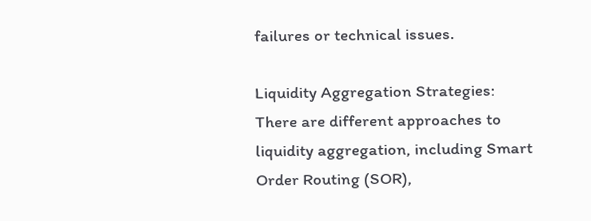failures or technical issues.

Liquidity Aggregation Strategies:
There are different approaches to liquidity aggregation, including Smart Order Routing (SOR),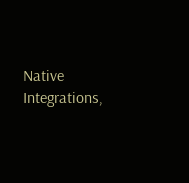Native Integrations,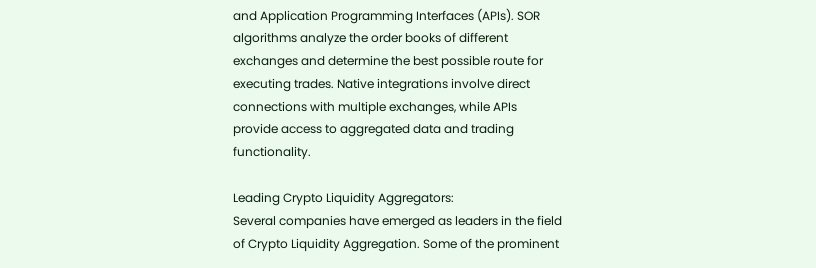and Application Programming Interfaces (APIs). SOR algorithms analyze the order books of different exchanges and determine the best possible route for executing trades. Native integrations involve direct connections with multiple exchanges, while APIs provide access to aggregated data and trading functionality.

Leading Crypto Liquidity Aggregators:
Several companies have emerged as leaders in the field of Crypto Liquidity Aggregation. Some of the prominent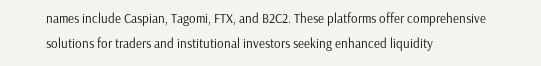names include Caspian, Tagomi, FTX, and B2C2. These platforms offer comprehensive solutions for traders and institutional investors seeking enhanced liquidity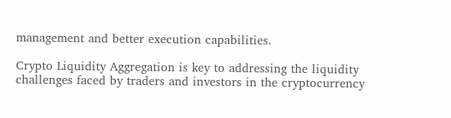management and better execution capabilities.

Crypto Liquidity Aggregation is key to addressing the liquidity challenges faced by traders and investors in the cryptocurrency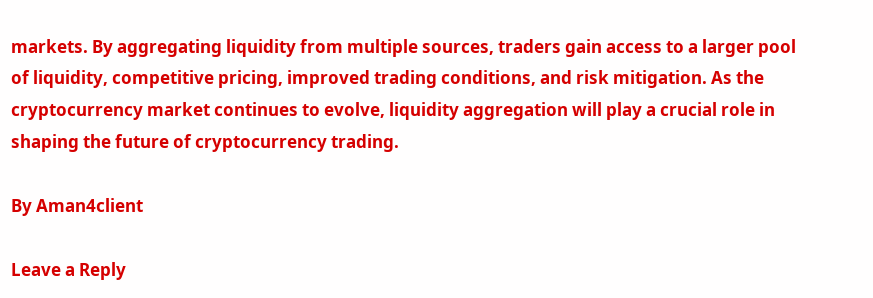markets. By aggregating liquidity from multiple sources, traders gain access to a larger pool of liquidity, competitive pricing, improved trading conditions, and risk mitigation. As the cryptocurrency market continues to evolve, liquidity aggregation will play a crucial role in shaping the future of cryptocurrency trading.

By Aman4client

Leave a Reply